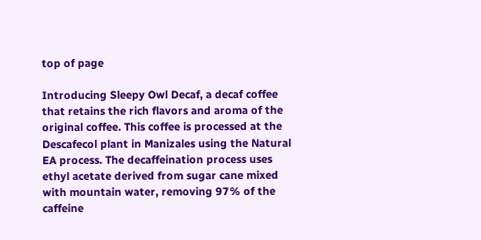top of page

Introducing Sleepy Owl Decaf, a decaf coffee that retains the rich flavors and aroma of the original coffee. This coffee is processed at the Descafecol plant in Manizales using the Natural EA process. The decaffeination process uses ethyl acetate derived from sugar cane mixed with mountain water, removing 97% of the caffeine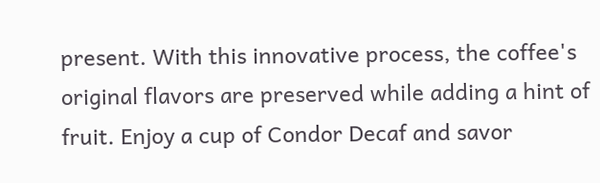present. With this innovative process, the coffee's original flavors are preserved while adding a hint of fruit. Enjoy a cup of Condor Decaf and savor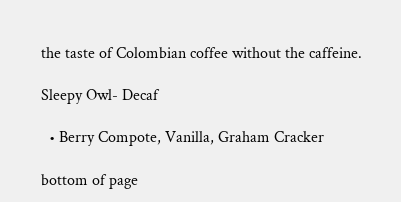the taste of Colombian coffee without the caffeine.

Sleepy Owl- Decaf

  • Berry Compote, Vanilla, Graham Cracker

bottom of page